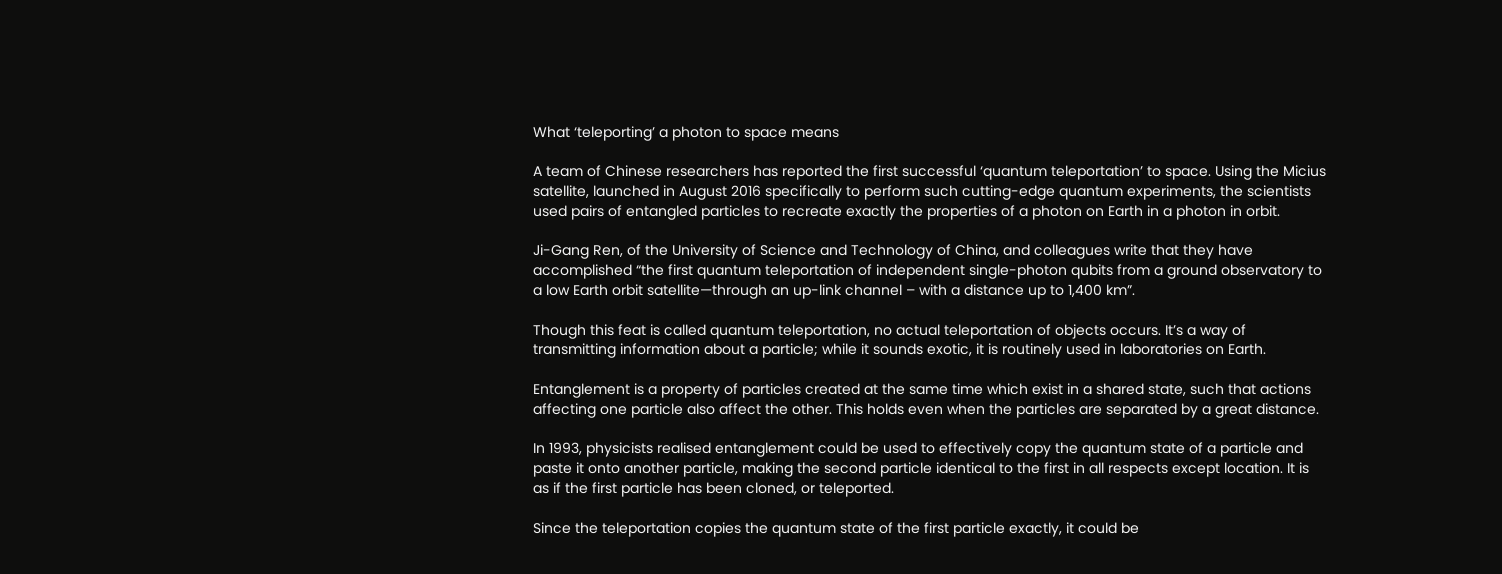What ‘teleporting’ a photon to space means

A team of Chinese researchers has reported the first successful ‘quantum teleportation’ to space. Using the Micius satellite, launched in August 2016 specifically to perform such cutting-edge quantum experiments, the scientists used pairs of entangled particles to recreate exactly the properties of a photon on Earth in a photon in orbit.

Ji-Gang Ren, of the University of Science and Technology of China, and colleagues write that they have accomplished “the first quantum teleportation of independent single-photon qubits from a ground observatory to a low Earth orbit satellite—through an up-link channel – with a distance up to 1,400 km”.

Though this feat is called quantum teleportation, no actual teleportation of objects occurs. It’s a way of transmitting information about a particle; while it sounds exotic, it is routinely used in laboratories on Earth.

Entanglement is a property of particles created at the same time which exist in a shared state, such that actions affecting one particle also affect the other. This holds even when the particles are separated by a great distance.

In 1993, physicists realised entanglement could be used to effectively copy the quantum state of a particle and paste it onto another particle, making the second particle identical to the first in all respects except location. It is as if the first particle has been cloned, or teleported.

Since the teleportation copies the quantum state of the first particle exactly, it could be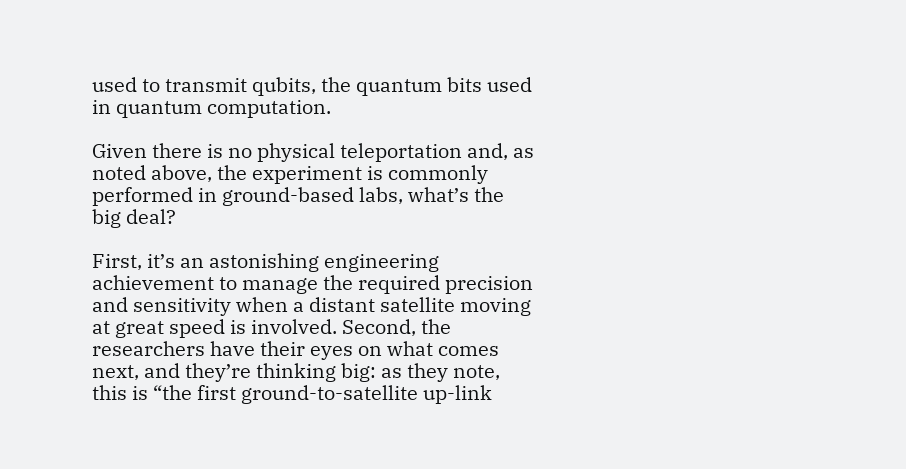used to transmit qubits, the quantum bits used in quantum computation.

Given there is no physical teleportation and, as noted above, the experiment is commonly performed in ground-based labs, what’s the big deal?

First, it’s an astonishing engineering achievement to manage the required precision and sensitivity when a distant satellite moving at great speed is involved. Second, the researchers have their eyes on what comes next, and they’re thinking big: as they note, this is “the first ground-to-satellite up-link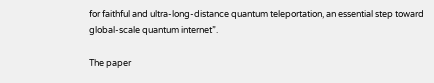for faithful and ultra-long-distance quantum teleportation, an essential step toward global-scale quantum internet”.

The paper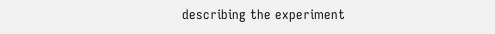describing the experiment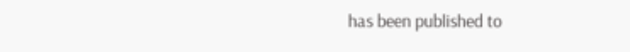has been published to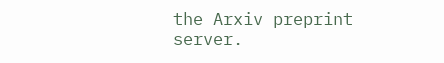the Arxiv preprint server.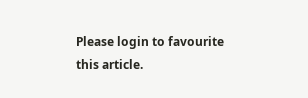Please login to favourite this article.